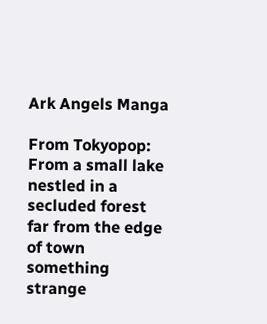Ark Angels Manga

From Tokyopop: From a small lake nestled in a secluded forest far from the edge of town something strange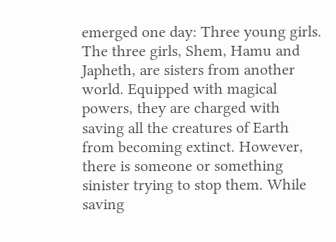emerged one day: Three young girls. The three girls, Shem, Hamu and Japheth, are sisters from another world. Equipped with magical powers, they are charged with saving all the creatures of Earth from becoming extinct. However, there is someone or something sinister trying to stop them. While saving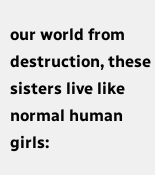our world from destruction, these sisters live like normal human girls: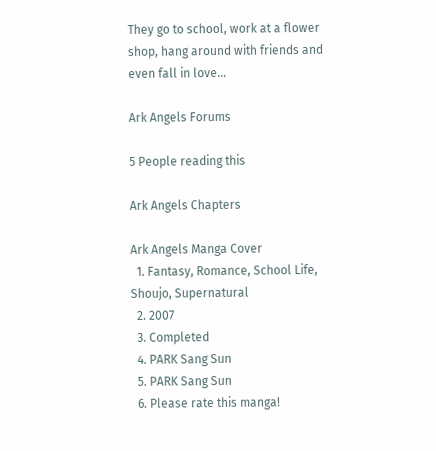They go to school, work at a flower shop, hang around with friends and even fall in love...

Ark Angels Forums

5 People reading this

Ark Angels Chapters

Ark Angels Manga Cover
  1. Fantasy, Romance, School Life, Shoujo, Supernatural
  2. 2007
  3. Completed
  4. PARK Sang Sun
  5. PARK Sang Sun
  6. Please rate this manga!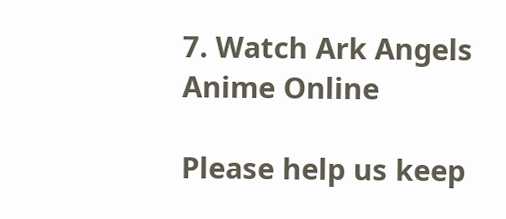7. Watch Ark Angels Anime Online

Please help us keep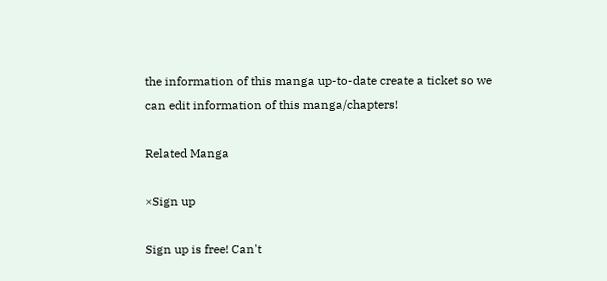the information of this manga up-to-date create a ticket so we can edit information of this manga/chapters!

Related Manga

×Sign up

Sign up is free! Can't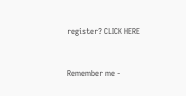register? CLICK HERE


Remember me -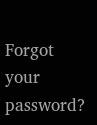Forgot your password?